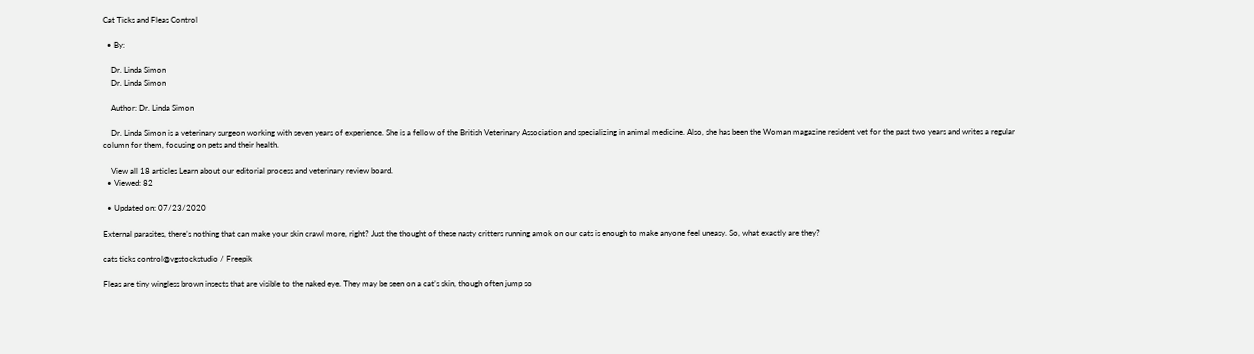Cat Ticks and Fleas Control

  • By:

    Dr. Linda Simon
    Dr. Linda Simon

    Author: Dr. Linda Simon

    Dr. Linda Simon is a veterinary surgeon working with seven years of experience. She is a fellow of the British Veterinary Association and specializing in animal medicine. Also, she has been the Woman magazine resident vet for the past two years and writes a regular column for them, focusing on pets and their health.

    View all 18 articles Learn about our editorial process and veterinary review board.
  • Viewed: 82

  • Updated on: 07/23/2020

External parasites, there’s nothing that can make your skin crawl more, right? Just the thought of these nasty critters running amok on our cats is enough to make anyone feel uneasy. So, what exactly are they?

cats ticks control@vgstockstudio / Freepik

Fleas are tiny wingless brown insects that are visible to the naked eye. They may be seen on a cat’s skin, though often jump so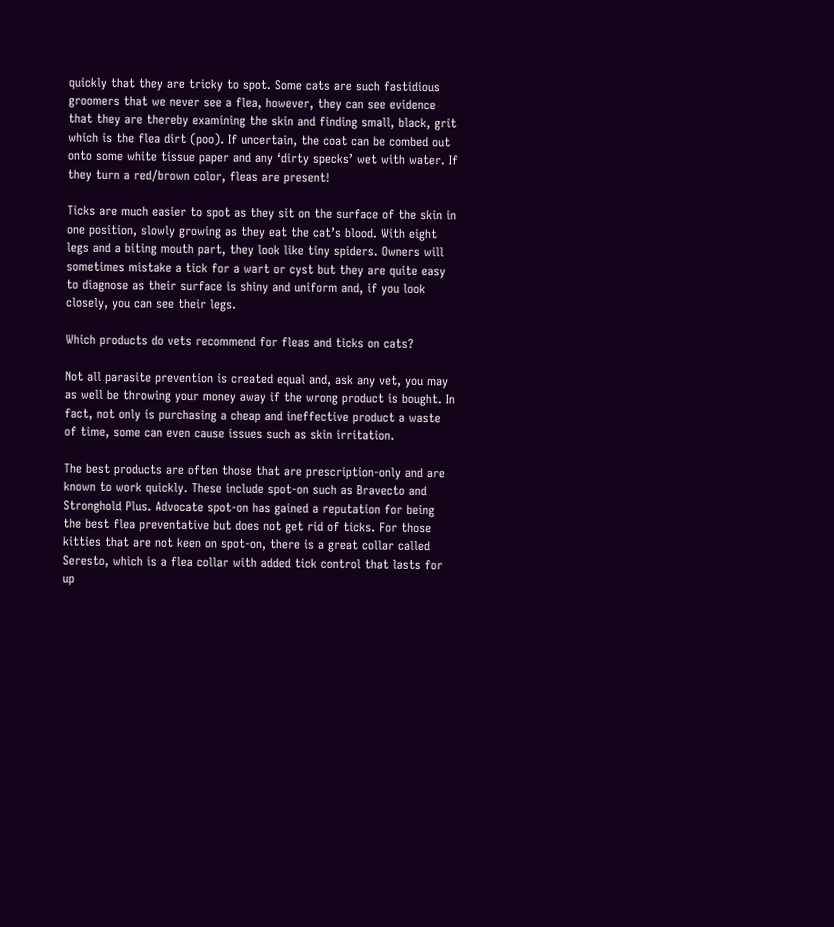quickly that they are tricky to spot. Some cats are such fastidious groomers that we never see a flea, however, they can see evidence that they are thereby examining the skin and finding small, black, grit which is the flea dirt (poo). If uncertain, the coat can be combed out onto some white tissue paper and any ‘dirty specks’ wet with water. If they turn a red/brown color, fleas are present!

Ticks are much easier to spot as they sit on the surface of the skin in one position, slowly growing as they eat the cat’s blood. With eight legs and a biting mouth part, they look like tiny spiders. Owners will sometimes mistake a tick for a wart or cyst but they are quite easy to diagnose as their surface is shiny and uniform and, if you look closely, you can see their legs.

Which products do vets recommend for fleas and ticks on cats?

Not all parasite prevention is created equal and, ask any vet, you may as well be throwing your money away if the wrong product is bought. In fact, not only is purchasing a cheap and ineffective product a waste of time, some can even cause issues such as skin irritation.

The best products are often those that are prescription-only and are known to work quickly. These include spot-on such as Bravecto and Stronghold Plus. Advocate spot-on has gained a reputation for being the best flea preventative but does not get rid of ticks. For those kitties that are not keen on spot-on, there is a great collar called Seresto, which is a flea collar with added tick control that lasts for up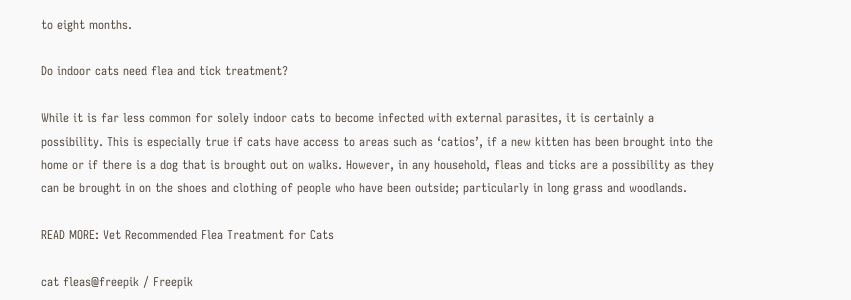to eight months.

Do indoor cats need flea and tick treatment?

While it is far less common for solely indoor cats to become infected with external parasites, it is certainly a possibility. This is especially true if cats have access to areas such as ‘catios’, if a new kitten has been brought into the home or if there is a dog that is brought out on walks. However, in any household, fleas and ticks are a possibility as they can be brought in on the shoes and clothing of people who have been outside; particularly in long grass and woodlands.

READ MORE: Vet Recommended Flea Treatment for Cats

cat fleas@freepik / Freepik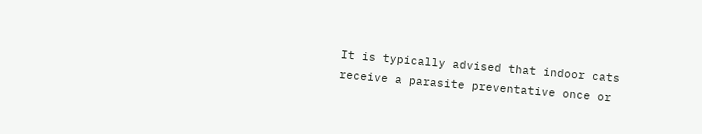It is typically advised that indoor cats receive a parasite preventative once or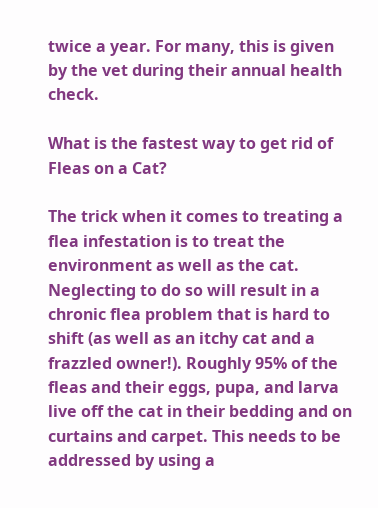twice a year. For many, this is given by the vet during their annual health check.

What is the fastest way to get rid of Fleas on a Cat?

The trick when it comes to treating a flea infestation is to treat the environment as well as the cat. Neglecting to do so will result in a chronic flea problem that is hard to shift (as well as an itchy cat and a frazzled owner!). Roughly 95% of the fleas and their eggs, pupa, and larva live off the cat in their bedding and on curtains and carpet. This needs to be addressed by using a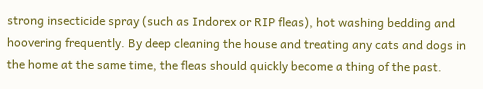strong insecticide spray (such as Indorex or RIP fleas), hot washing bedding and hoovering frequently. By deep cleaning the house and treating any cats and dogs in the home at the same time, the fleas should quickly become a thing of the past.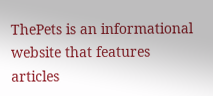ThePets is an informational website that features articles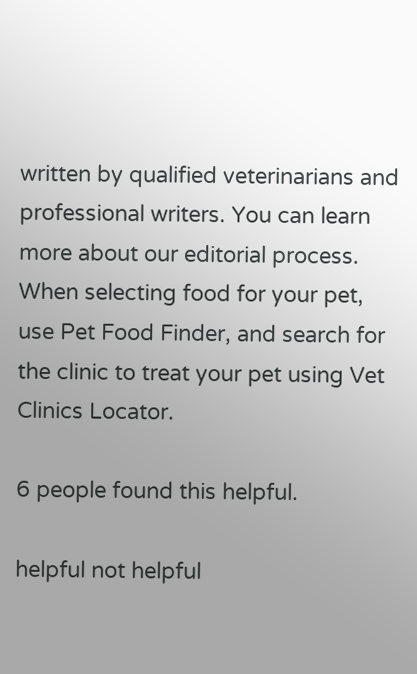written by qualified veterinarians and professional writers. You can learn more about our editorial process. When selecting food for your pet, use Pet Food Finder, and search for the clinic to treat your pet using Vet Clinics Locator.

6 people found this helpful.

helpful not helpful